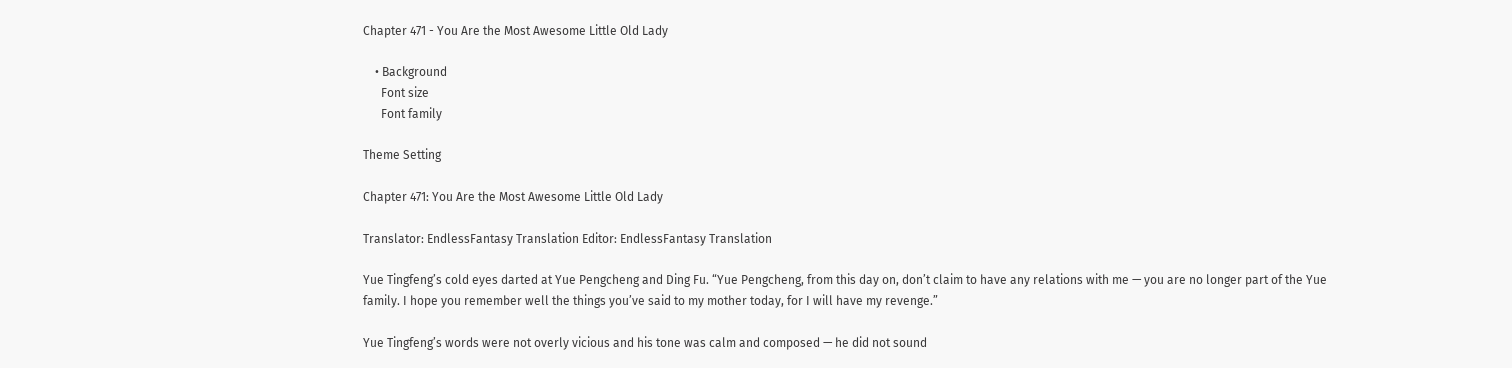Chapter 471 - You Are the Most Awesome Little Old Lady

    • Background
      Font size
      Font family

Theme Setting

Chapter 471: You Are the Most Awesome Little Old Lady

Translator: EndlessFantasy Translation Editor: EndlessFantasy Translation

Yue Tingfeng’s cold eyes darted at Yue Pengcheng and Ding Fu. “Yue Pengcheng, from this day on, don’t claim to have any relations with me — you are no longer part of the Yue family. I hope you remember well the things you’ve said to my mother today, for I will have my revenge.”

Yue Tingfeng’s words were not overly vicious and his tone was calm and composed — he did not sound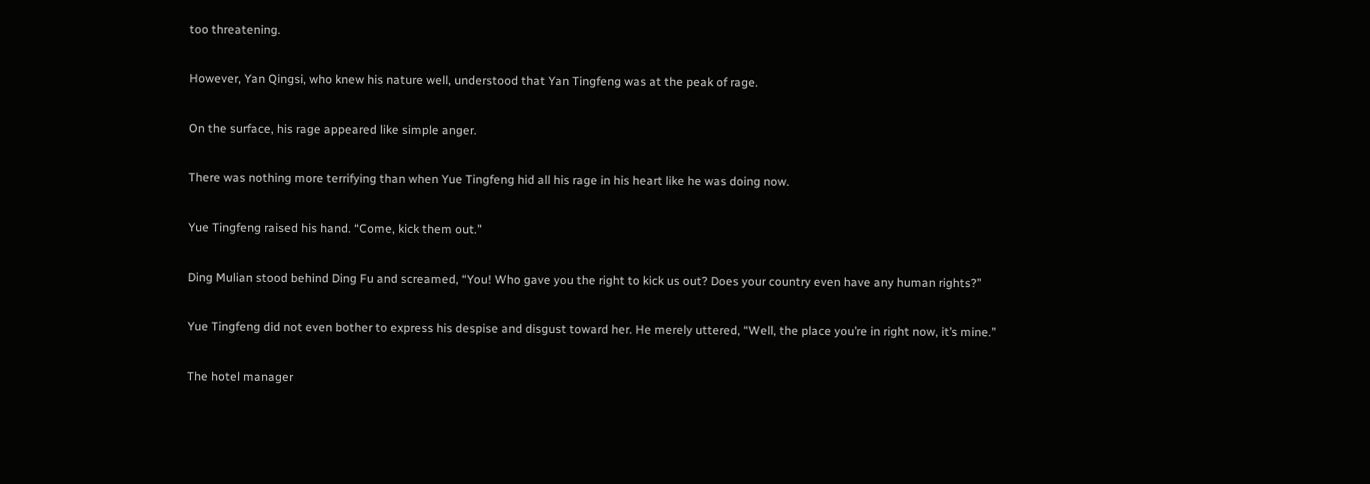too threatening.

However, Yan Qingsi, who knew his nature well, understood that Yan Tingfeng was at the peak of rage.

On the surface, his rage appeared like simple anger.

There was nothing more terrifying than when Yue Tingfeng hid all his rage in his heart like he was doing now.

Yue Tingfeng raised his hand. “Come, kick them out.”

Ding Mulian stood behind Ding Fu and screamed, “You! Who gave you the right to kick us out? Does your country even have any human rights?”

Yue Tingfeng did not even bother to express his despise and disgust toward her. He merely uttered, “Well, the place you’re in right now, it’s mine.”

The hotel manager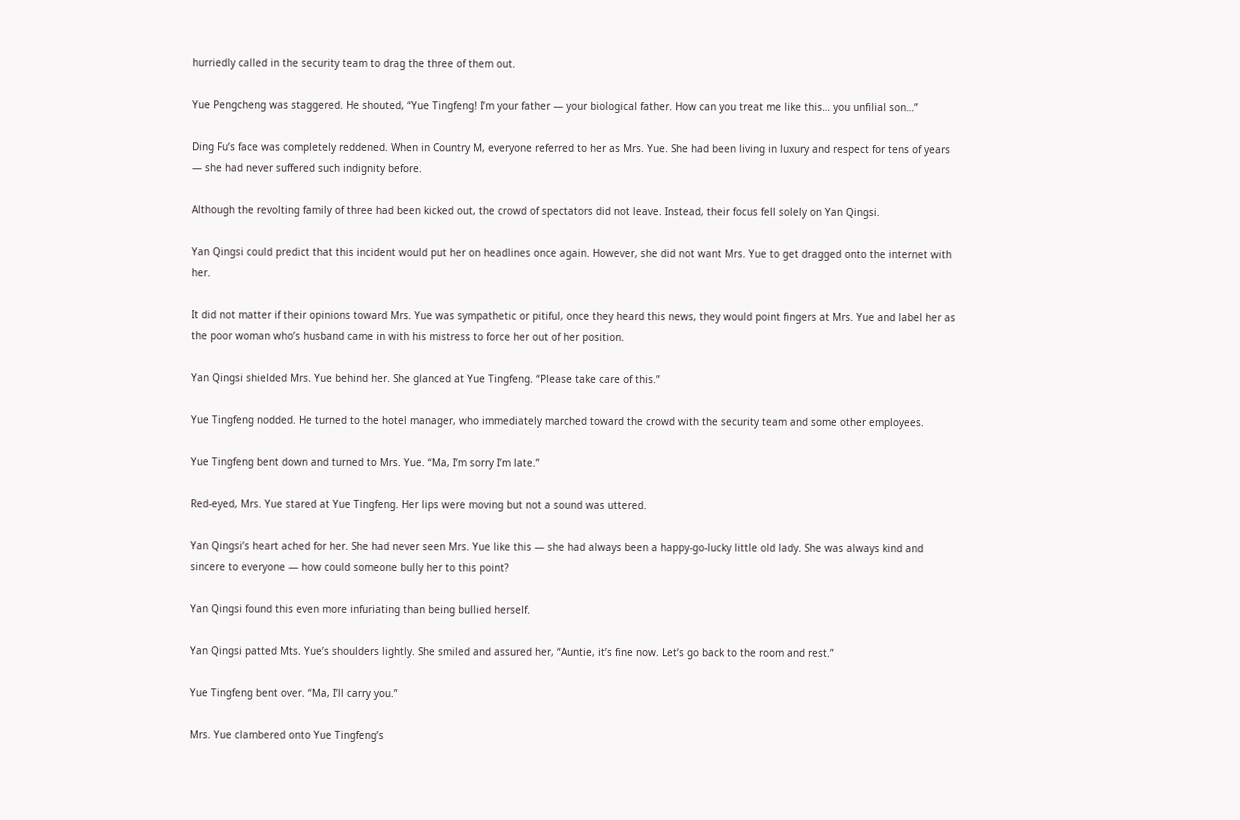hurriedly called in the security team to drag the three of them out.

Yue Pengcheng was staggered. He shouted, “Yue Tingfeng! I’m your father — your biological father. How can you treat me like this… you unfilial son…”

Ding Fu’s face was completely reddened. When in Country M, everyone referred to her as Mrs. Yue. She had been living in luxury and respect for tens of years — she had never suffered such indignity before.

Although the revolting family of three had been kicked out, the crowd of spectators did not leave. Instead, their focus fell solely on Yan Qingsi.

Yan Qingsi could predict that this incident would put her on headlines once again. However, she did not want Mrs. Yue to get dragged onto the internet with her.

It did not matter if their opinions toward Mrs. Yue was sympathetic or pitiful, once they heard this news, they would point fingers at Mrs. Yue and label her as the poor woman who’s husband came in with his mistress to force her out of her position.

Yan Qingsi shielded Mrs. Yue behind her. She glanced at Yue Tingfeng. “Please take care of this.”

Yue Tingfeng nodded. He turned to the hotel manager, who immediately marched toward the crowd with the security team and some other employees.

Yue Tingfeng bent down and turned to Mrs. Yue. “Ma, I’m sorry I’m late.”

Red-eyed, Mrs. Yue stared at Yue Tingfeng. Her lips were moving but not a sound was uttered.

Yan Qingsi’s heart ached for her. She had never seen Mrs. Yue like this — she had always been a happy-go-lucky little old lady. She was always kind and sincere to everyone — how could someone bully her to this point?

Yan Qingsi found this even more infuriating than being bullied herself.

Yan Qingsi patted Mts. Yue’s shoulders lightly. She smiled and assured her, “Auntie, it’s fine now. Let’s go back to the room and rest.”

Yue Tingfeng bent over. “Ma, I’ll carry you.”

Mrs. Yue clambered onto Yue Tingfeng’s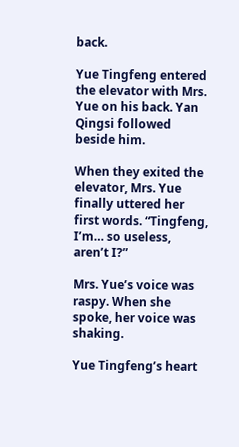back.

Yue Tingfeng entered the elevator with Mrs. Yue on his back. Yan Qingsi followed beside him.

When they exited the elevator, Mrs. Yue finally uttered her first words. “Tingfeng, I’m… so useless, aren’t I?”

Mrs. Yue’s voice was raspy. When she spoke, her voice was shaking.

Yue Tingfeng’s heart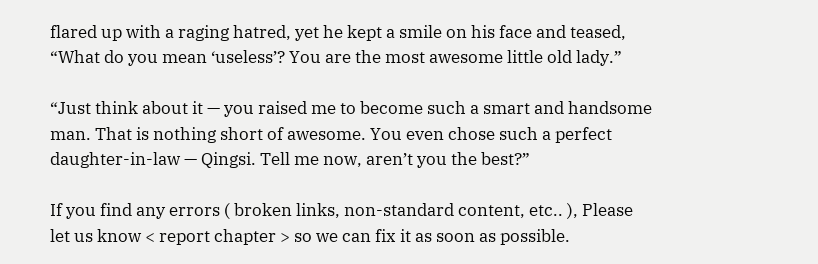flared up with a raging hatred, yet he kept a smile on his face and teased, “What do you mean ‘useless’? You are the most awesome little old lady.”

“Just think about it — you raised me to become such a smart and handsome man. That is nothing short of awesome. You even chose such a perfect daughter-in-law — Qingsi. Tell me now, aren’t you the best?”

If you find any errors ( broken links, non-standard content, etc.. ), Please let us know < report chapter > so we can fix it as soon as possible.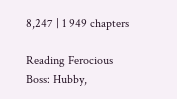8,247 | 1 949 chapters

Reading Ferocious Boss: Hubby,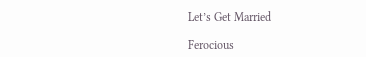Let’s Get Married

Ferocious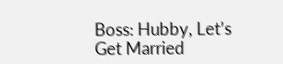Boss: Hubby, Let’s Get Married